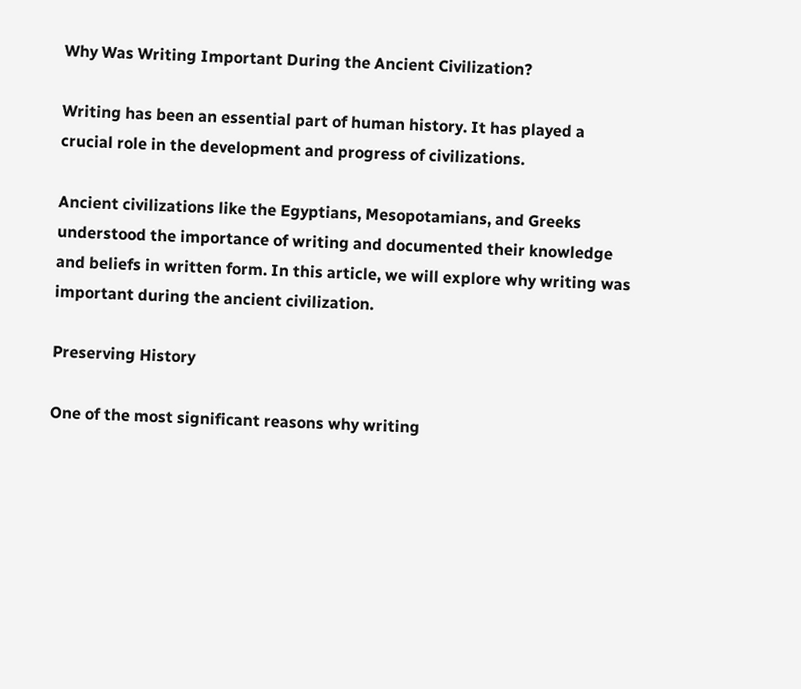Why Was Writing Important During the Ancient Civilization?

Writing has been an essential part of human history. It has played a crucial role in the development and progress of civilizations.

Ancient civilizations like the Egyptians, Mesopotamians, and Greeks understood the importance of writing and documented their knowledge and beliefs in written form. In this article, we will explore why writing was important during the ancient civilization.

Preserving History

One of the most significant reasons why writing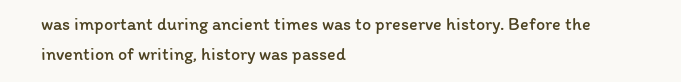was important during ancient times was to preserve history. Before the invention of writing, history was passed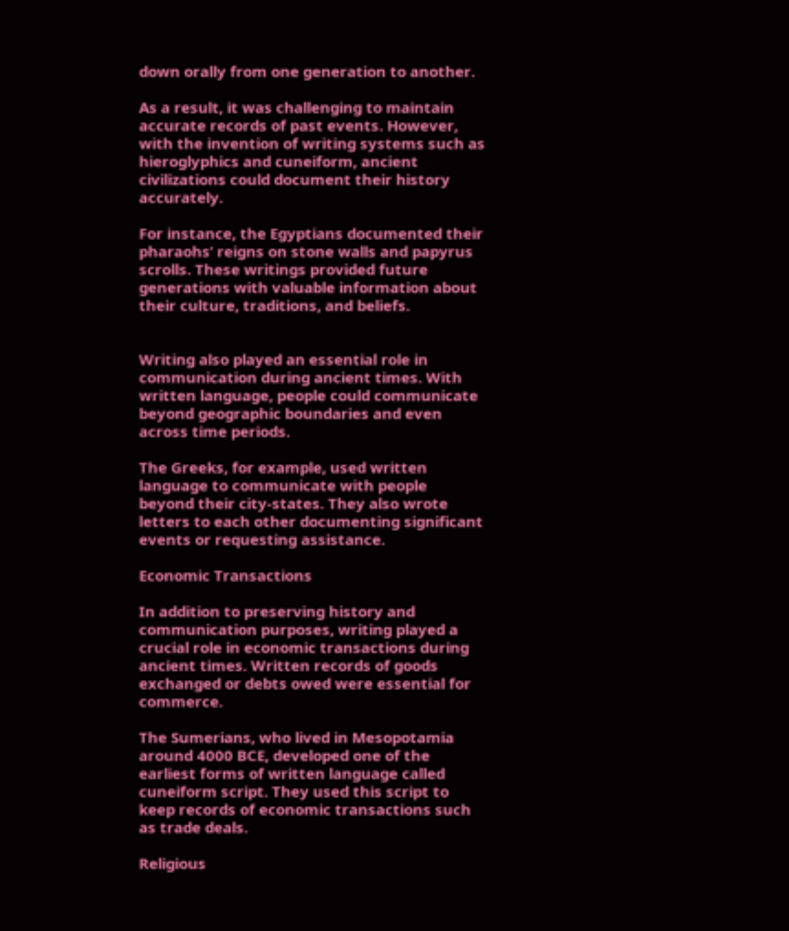down orally from one generation to another.

As a result, it was challenging to maintain accurate records of past events. However, with the invention of writing systems such as hieroglyphics and cuneiform, ancient civilizations could document their history accurately.

For instance, the Egyptians documented their pharaohs’ reigns on stone walls and papyrus scrolls. These writings provided future generations with valuable information about their culture, traditions, and beliefs.


Writing also played an essential role in communication during ancient times. With written language, people could communicate beyond geographic boundaries and even across time periods.

The Greeks, for example, used written language to communicate with people beyond their city-states. They also wrote letters to each other documenting significant events or requesting assistance.

Economic Transactions

In addition to preserving history and communication purposes, writing played a crucial role in economic transactions during ancient times. Written records of goods exchanged or debts owed were essential for commerce.

The Sumerians, who lived in Mesopotamia around 4000 BCE, developed one of the earliest forms of written language called cuneiform script. They used this script to keep records of economic transactions such as trade deals.

Religious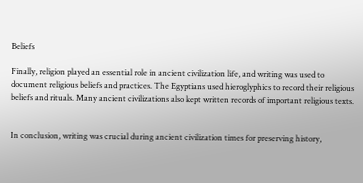Beliefs

Finally, religion played an essential role in ancient civilization life, and writing was used to document religious beliefs and practices. The Egyptians used hieroglyphics to record their religious beliefs and rituals. Many ancient civilizations also kept written records of important religious texts.


In conclusion, writing was crucial during ancient civilization times for preserving history,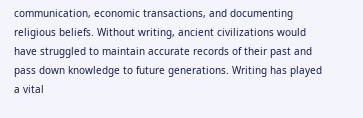communication, economic transactions, and documenting religious beliefs. Without writing, ancient civilizations would have struggled to maintain accurate records of their past and pass down knowledge to future generations. Writing has played a vital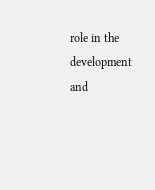role in the development and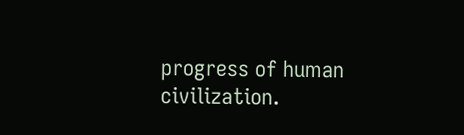progress of human civilization.